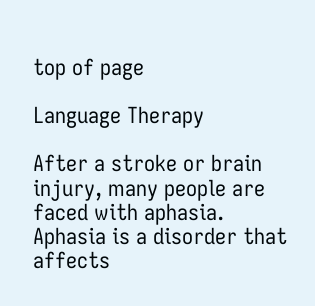top of page

Language Therapy

After a stroke or brain injury, many people are faced with aphasia. Aphasia is a disorder that affects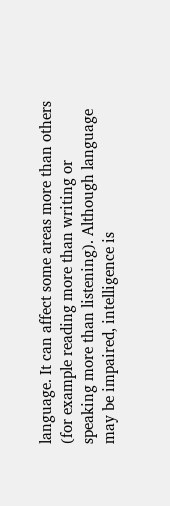language. It can affect some areas more than others (for example reading more than writing or speaking more than listening). Although language may be impaired, intelligence is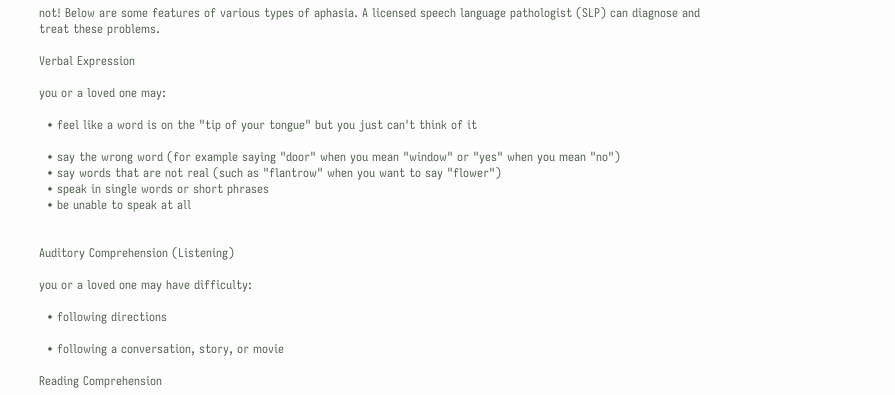not! Below are some features of various types of aphasia. A licensed speech language pathologist (SLP) can diagnose and treat these problems.

Verbal Expression

you or a loved one may:

  • feel like a word is on the "tip of your tongue" but you just can't think of it

  • say the wrong word (for example saying "door" when you mean "window" or "yes" when you mean "no")
  • say words that are not real (such as "flantrow" when you want to say "flower")
  • speak in single words or short phrases
  • be unable to speak at all


Auditory Comprehension (Listening)

you or a loved one may have difficulty:

  • following directions

  • following a conversation, story, or movie

Reading Comprehension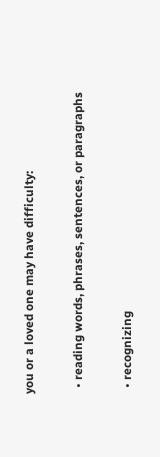you or a loved one may have difficulty:

  • reading words, phrases, sentences, or paragraphs

  • recognizing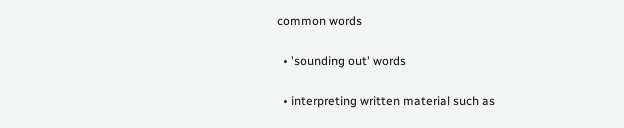common words

  • 'sounding out' words

  • interpreting written material such as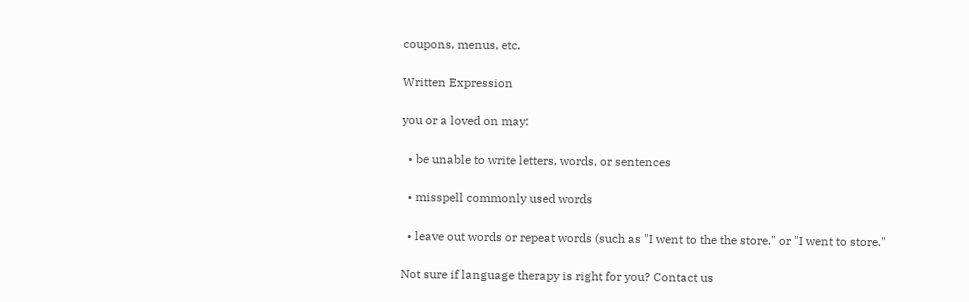coupons, menus, etc.

Written Expression

you or a loved on may:

  • be unable to write letters, words, or sentences

  • misspell commonly used words

  • leave out words or repeat words (such as "I went to the the store." or "I went to store."

Not sure if language therapy is right for you? Contact us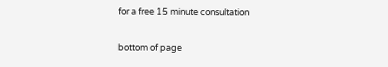for a free 15 minute consultation

bottom of page